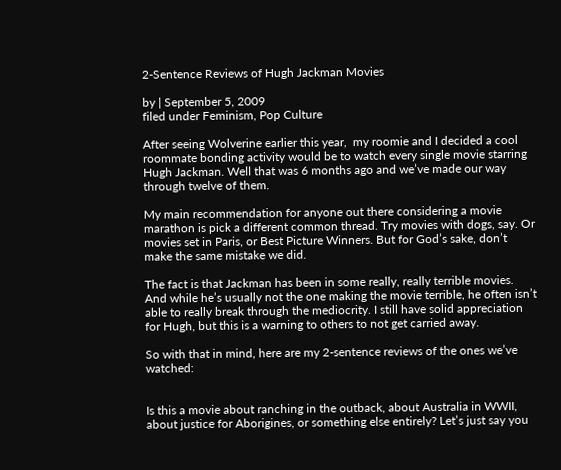2-Sentence Reviews of Hugh Jackman Movies

by | September 5, 2009
filed under Feminism, Pop Culture

After seeing Wolverine earlier this year,  my roomie and I decided a cool roommate bonding activity would be to watch every single movie starring Hugh Jackman. Well that was 6 months ago and we’ve made our way through twelve of them.

My main recommendation for anyone out there considering a movie marathon is pick a different common thread. Try movies with dogs, say. Or movies set in Paris, or Best Picture Winners. But for God’s sake, don’t make the same mistake we did.

The fact is that Jackman has been in some really, really terrible movies. And while he’s usually not the one making the movie terrible, he often isn’t able to really break through the mediocrity. I still have solid appreciation for Hugh, but this is a warning to others to not get carried away.

So with that in mind, here are my 2-sentence reviews of the ones we’ve watched:


Is this a movie about ranching in the outback, about Australia in WWII, about justice for Aborigines, or something else entirely? Let’s just say you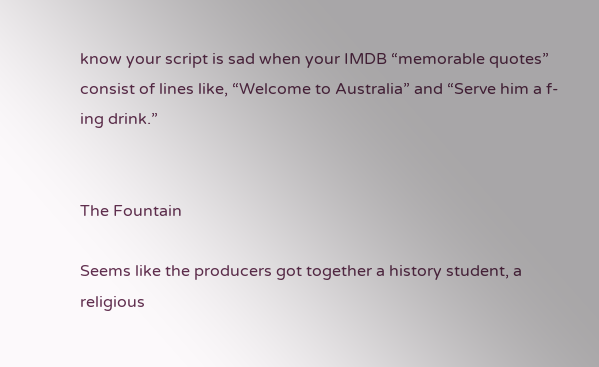know your script is sad when your IMDB “memorable quotes” consist of lines like, “Welcome to Australia” and “Serve him a f-ing drink.”


The Fountain

Seems like the producers got together a history student, a religious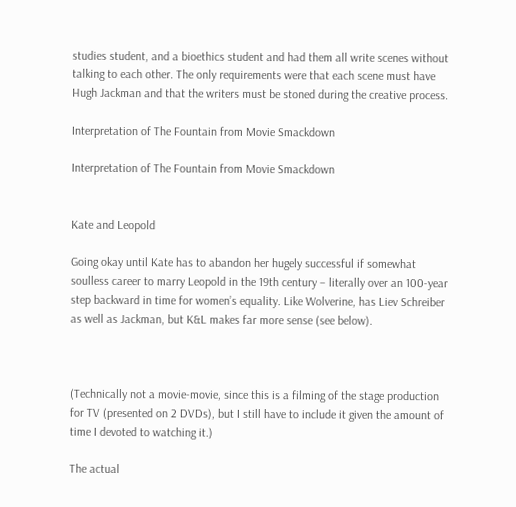studies student, and a bioethics student and had them all write scenes without talking to each other. The only requirements were that each scene must have Hugh Jackman and that the writers must be stoned during the creative process.

Interpretation of The Fountain from Movie Smackdown

Interpretation of The Fountain from Movie Smackdown


Kate and Leopold

Going okay until Kate has to abandon her hugely successful if somewhat soulless career to marry Leopold in the 19th century – literally over an 100-year step backward in time for women’s equality. Like Wolverine, has Liev Schreiber as well as Jackman, but K&L makes far more sense (see below).



(Technically not a movie-movie, since this is a filming of the stage production for TV (presented on 2 DVDs), but I still have to include it given the amount of time I devoted to watching it.)

The actual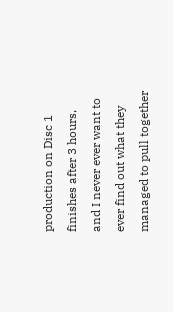production on Disc 1 finishes after 3 hours, and I never ever want to ever find out what they managed to pull together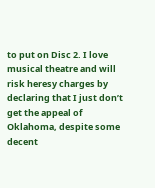to put on Disc 2. I love musical theatre and will risk heresy charges by declaring that I just don’t get the appeal of Oklahoma, despite some decent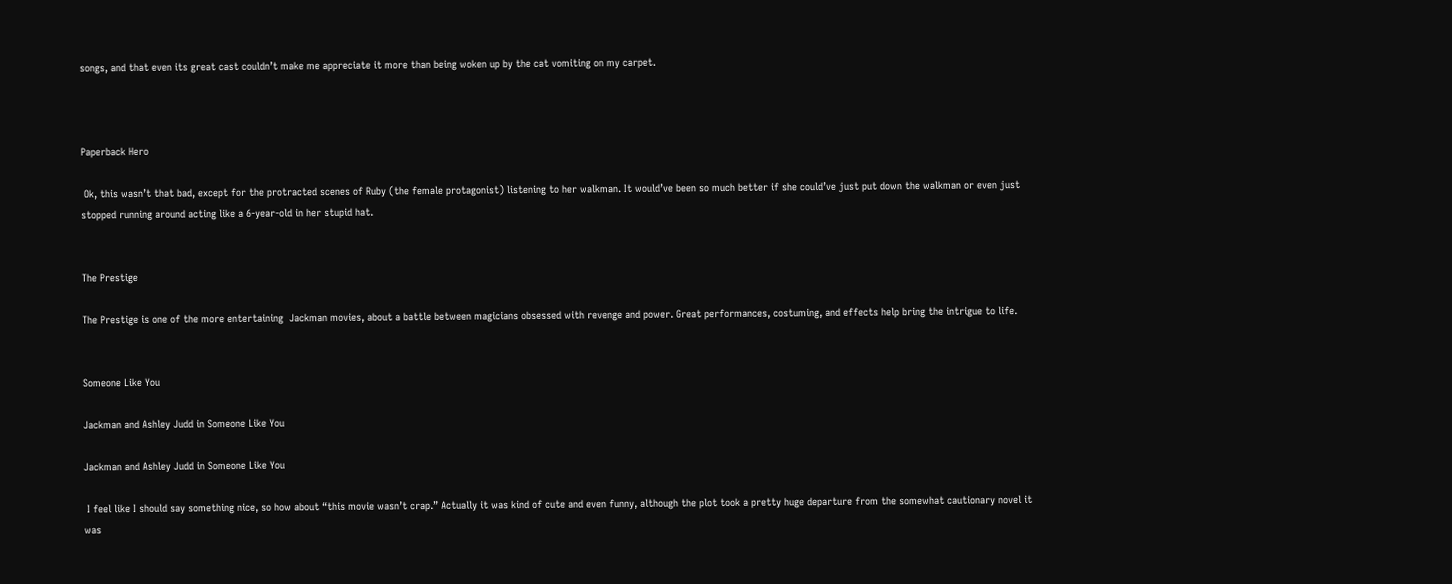songs, and that even its great cast couldn’t make me appreciate it more than being woken up by the cat vomiting on my carpet.



Paperback Hero

 Ok, this wasn’t that bad, except for the protracted scenes of Ruby (the female protagonist) listening to her walkman. It would’ve been so much better if she could’ve just put down the walkman or even just stopped running around acting like a 6-year-old in her stupid hat.


The Prestige

The Prestige is one of the more entertaining  Jackman movies, about a battle between magicians obsessed with revenge and power. Great performances, costuming, and effects help bring the intrigue to life.


Someone Like You

Jackman and Ashley Judd in Someone Like You

Jackman and Ashley Judd in Someone Like You

 I feel like I should say something nice, so how about “this movie wasn’t crap.” Actually it was kind of cute and even funny, although the plot took a pretty huge departure from the somewhat cautionary novel it was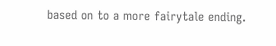based on to a more fairytale ending.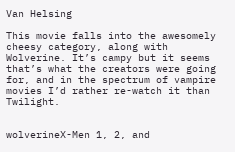Van Helsing

This movie falls into the awesomely cheesy category, along with Wolverine. It’s campy but it seems that’s what the creators were going for, and in the spectrum of vampire movies I’d rather re-watch it than Twilight.


wolverineX-Men 1, 2, and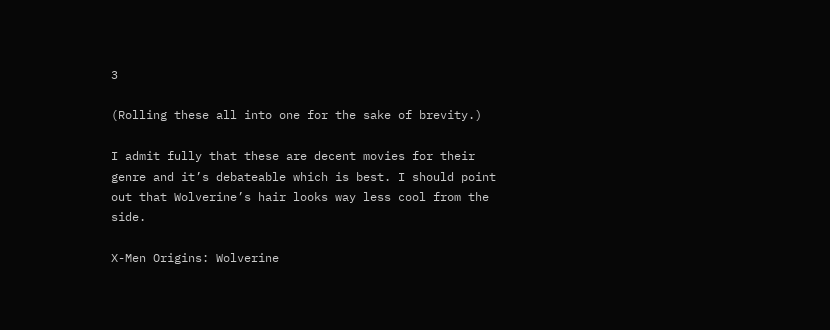3

(Rolling these all into one for the sake of brevity.)

I admit fully that these are decent movies for their genre and it’s debateable which is best. I should point out that Wolverine’s hair looks way less cool from the side.

X-Men Origins: Wolverine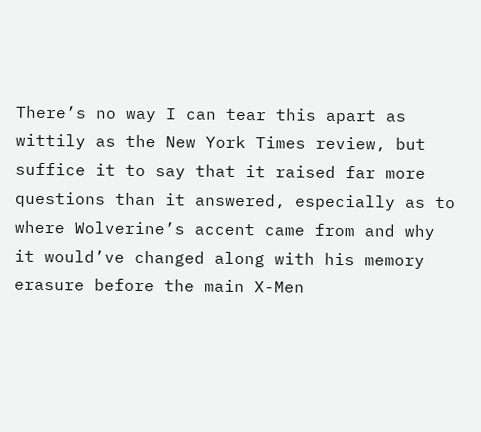There’s no way I can tear this apart as wittily as the New York Times review, but suffice it to say that it raised far more questions than it answered, especially as to where Wolverine’s accent came from and why it would’ve changed along with his memory erasure before the main X-Men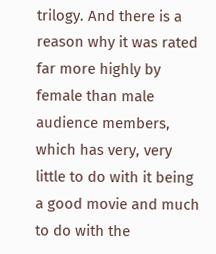trilogy. And there is a reason why it was rated far more highly by female than male audience members, which has very, very little to do with it being a good movie and much to do with the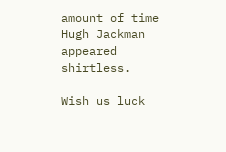amount of time Hugh Jackman appeared shirtless.

Wish us luck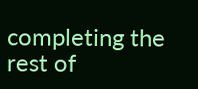completing the rest of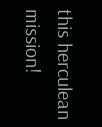this herculean mission!